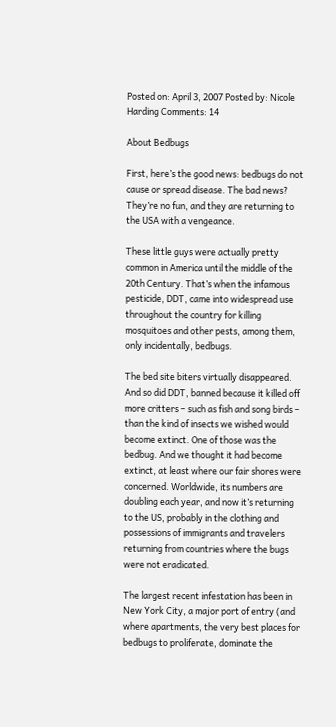Posted on: April 3, 2007 Posted by: Nicole Harding Comments: 14

About Bedbugs

First, here’s the good news: bedbugs do not cause or spread disease. The bad news? They’re no fun, and they are returning to the USA with a vengeance.

These little guys were actually pretty common in America until the middle of the 20th Century. That’s when the infamous pesticide, DDT, came into widespread use throughout the country for killing mosquitoes and other pests, among them, only incidentally, bedbugs.

The bed site biters virtually disappeared. And so did DDT, banned because it killed off more critters – such as fish and song birds – than the kind of insects we wished would become extinct. One of those was the bedbug. And we thought it had become extinct, at least where our fair shores were concerned. Worldwide, its numbers are doubling each year, and now it’s returning to the US, probably in the clothing and possessions of immigrants and travelers returning from countries where the bugs were not eradicated.

The largest recent infestation has been in New York City, a major port of entry (and where apartments, the very best places for bedbugs to proliferate, dominate the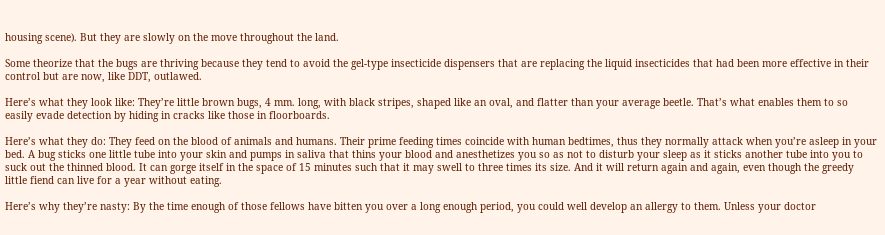housing scene). But they are slowly on the move throughout the land.

Some theorize that the bugs are thriving because they tend to avoid the gel-type insecticide dispensers that are replacing the liquid insecticides that had been more effective in their control but are now, like DDT, outlawed.

Here’s what they look like: They’re little brown bugs, 4 mm. long, with black stripes, shaped like an oval, and flatter than your average beetle. That’s what enables them to so easily evade detection by hiding in cracks like those in floorboards.

Here’s what they do: They feed on the blood of animals and humans. Their prime feeding times coincide with human bedtimes, thus they normally attack when you’re asleep in your bed. A bug sticks one little tube into your skin and pumps in saliva that thins your blood and anesthetizes you so as not to disturb your sleep as it sticks another tube into you to suck out the thinned blood. It can gorge itself in the space of 15 minutes such that it may swell to three times its size. And it will return again and again, even though the greedy little fiend can live for a year without eating.

Here’s why they’re nasty: By the time enough of those fellows have bitten you over a long enough period, you could well develop an allergy to them. Unless your doctor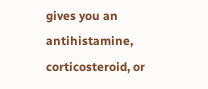gives you an antihistamine, corticosteroid, or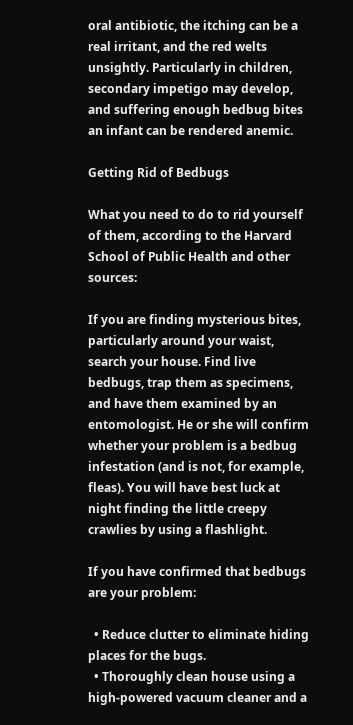oral antibiotic, the itching can be a real irritant, and the red welts unsightly. Particularly in children, secondary impetigo may develop, and suffering enough bedbug bites an infant can be rendered anemic.

Getting Rid of Bedbugs

What you need to do to rid yourself of them, according to the Harvard School of Public Health and other sources:

If you are finding mysterious bites, particularly around your waist, search your house. Find live bedbugs, trap them as specimens, and have them examined by an entomologist. He or she will confirm whether your problem is a bedbug infestation (and is not, for example, fleas). You will have best luck at night finding the little creepy crawlies by using a flashlight.

If you have confirmed that bedbugs are your problem:

  • Reduce clutter to eliminate hiding places for the bugs.
  • Thoroughly clean house using a high-powered vacuum cleaner and a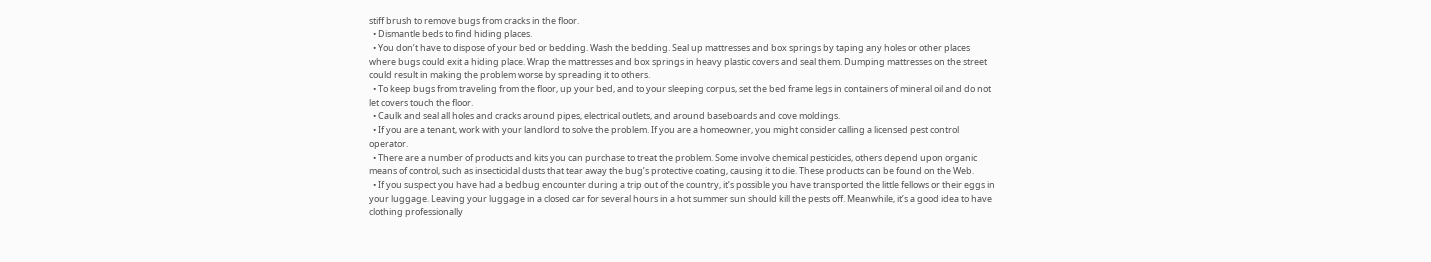stiff brush to remove bugs from cracks in the floor.
  • Dismantle beds to find hiding places.
  • You don’t have to dispose of your bed or bedding. Wash the bedding. Seal up mattresses and box springs by taping any holes or other places where bugs could exit a hiding place. Wrap the mattresses and box springs in heavy plastic covers and seal them. Dumping mattresses on the street could result in making the problem worse by spreading it to others.
  • To keep bugs from traveling from the floor, up your bed, and to your sleeping corpus, set the bed frame legs in containers of mineral oil and do not let covers touch the floor.
  • Caulk and seal all holes and cracks around pipes, electrical outlets, and around baseboards and cove moldings.
  • If you are a tenant, work with your landlord to solve the problem. If you are a homeowner, you might consider calling a licensed pest control operator.
  • There are a number of products and kits you can purchase to treat the problem. Some involve chemical pesticides, others depend upon organic means of control, such as insecticidal dusts that tear away the bug’s protective coating, causing it to die. These products can be found on the Web.
  • If you suspect you have had a bedbug encounter during a trip out of the country, it’s possible you have transported the little fellows or their eggs in your luggage. Leaving your luggage in a closed car for several hours in a hot summer sun should kill the pests off. Meanwhile, it’s a good idea to have clothing professionally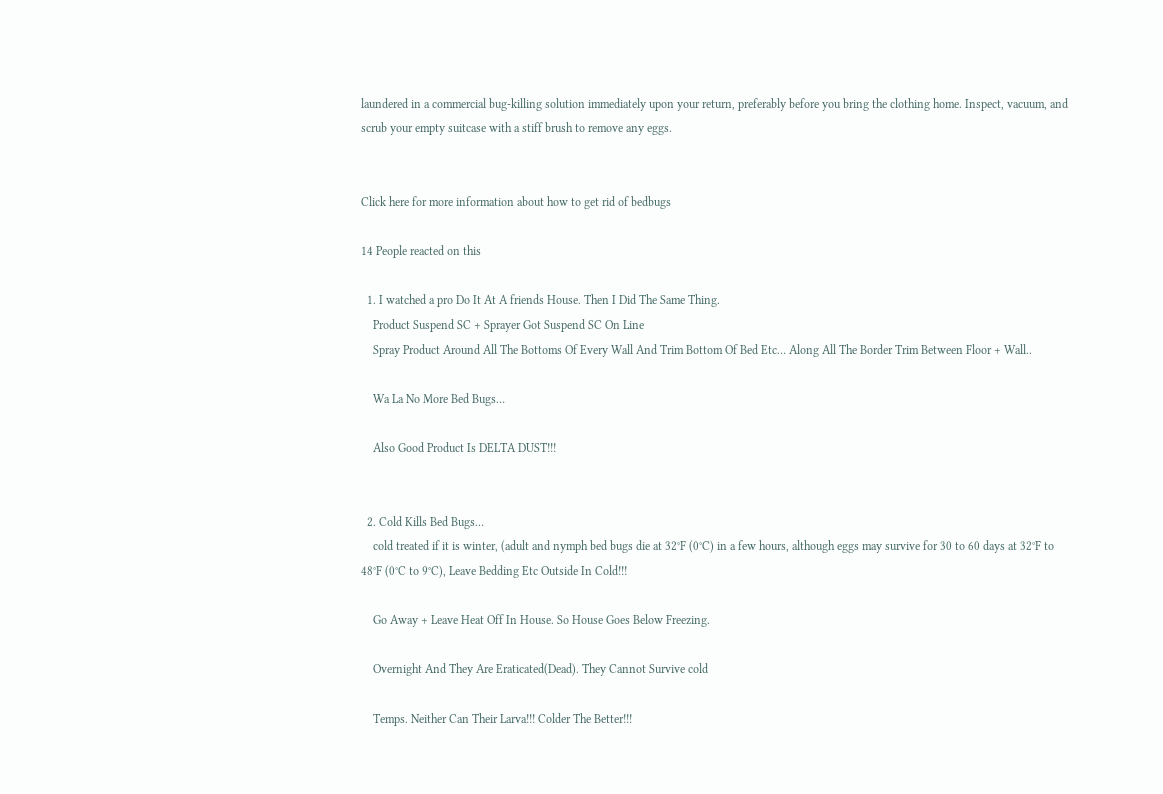laundered in a commercial bug-killing solution immediately upon your return, preferably before you bring the clothing home. Inspect, vacuum, and scrub your empty suitcase with a stiff brush to remove any eggs.


Click here for more information about how to get rid of bedbugs

14 People reacted on this

  1. I watched a pro Do It At A friends House. Then I Did The Same Thing.
    Product Suspend SC + Sprayer Got Suspend SC On Line
    Spray Product Around All The Bottoms Of Every Wall And Trim Bottom Of Bed Etc… Along All The Border Trim Between Floor + Wall..

    Wa La No More Bed Bugs…

    Also Good Product Is DELTA DUST!!!


  2. Cold Kills Bed Bugs…
    cold treated if it is winter, (adult and nymph bed bugs die at 32°F (0°C) in a few hours, although eggs may survive for 30 to 60 days at 32°F to 48°F (0°C to 9°C), Leave Bedding Etc Outside In Cold!!!

    Go Away + Leave Heat Off In House. So House Goes Below Freezing.

    Overnight And They Are Eraticated(Dead). They Cannot Survive cold

    Temps. Neither Can Their Larva!!! Colder The Better!!!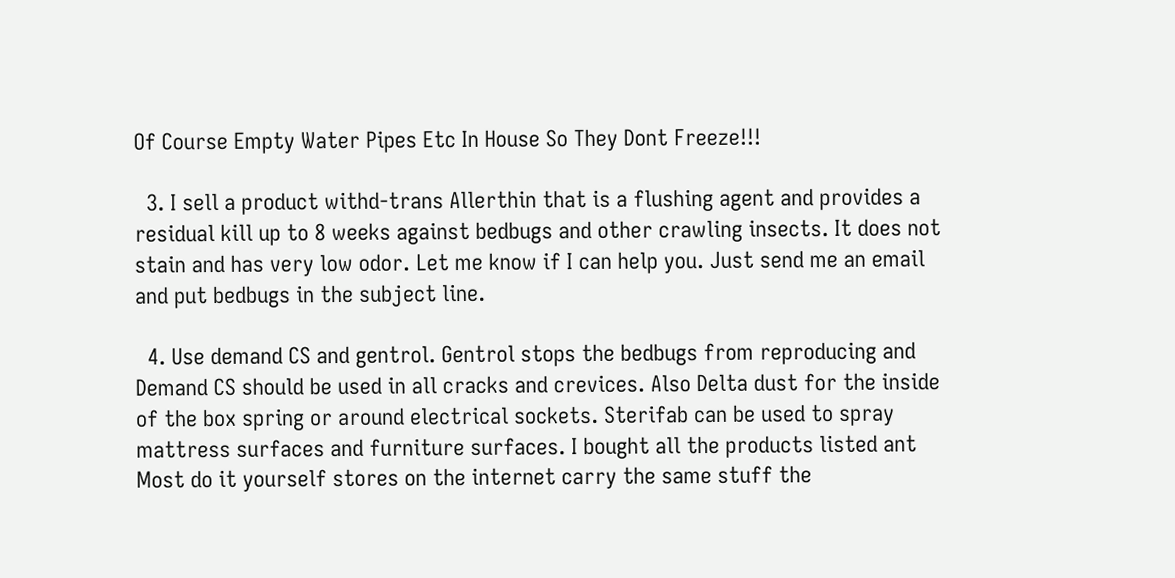Of Course Empty Water Pipes Etc In House So They Dont Freeze!!!

  3. I sell a product withd-trans Allerthin that is a flushing agent and provides a residual kill up to 8 weeks against bedbugs and other crawling insects. It does not stain and has very low odor. Let me know if I can help you. Just send me an email and put bedbugs in the subject line.

  4. Use demand CS and gentrol. Gentrol stops the bedbugs from reproducing and Demand CS should be used in all cracks and crevices. Also Delta dust for the inside of the box spring or around electrical sockets. Sterifab can be used to spray mattress surfaces and furniture surfaces. I bought all the products listed ant Most do it yourself stores on the internet carry the same stuff the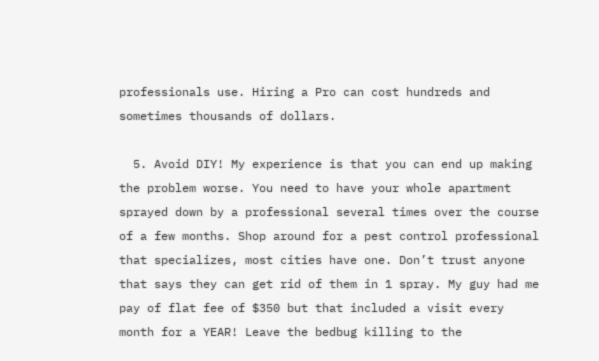professionals use. Hiring a Pro can cost hundreds and sometimes thousands of dollars.

  5. Avoid DIY! My experience is that you can end up making the problem worse. You need to have your whole apartment sprayed down by a professional several times over the course of a few months. Shop around for a pest control professional that specializes, most cities have one. Don’t trust anyone that says they can get rid of them in 1 spray. My guy had me pay of flat fee of $350 but that included a visit every month for a YEAR! Leave the bedbug killing to the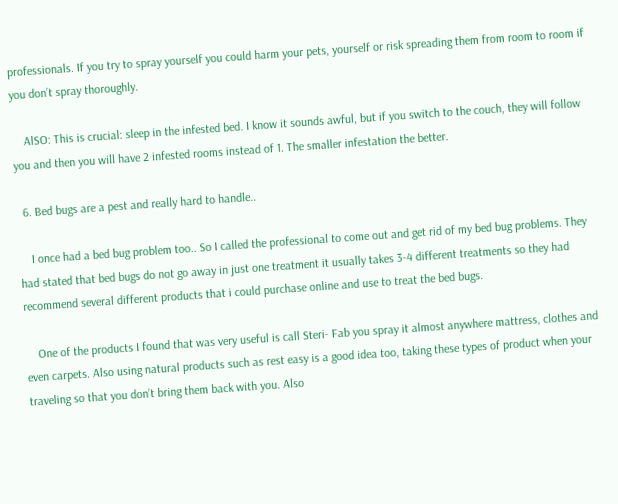professionals. If you try to spray yourself you could harm your pets, yourself or risk spreading them from room to room if you don’t spray thoroughly.

    AlSO: This is crucial: sleep in the infested bed. I know it sounds awful, but if you switch to the couch, they will follow you and then you will have 2 infested rooms instead of 1. The smaller infestation the better.

  6. Bed bugs are a pest and really hard to handle..

    I once had a bed bug problem too.. So I called the professional to come out and get rid of my bed bug problems. They had stated that bed bugs do not go away in just one treatment it usually takes 3-4 different treatments so they had recommend several different products that i could purchase online and use to treat the bed bugs.

    One of the products I found that was very useful is call Steri- Fab you spray it almost anywhere mattress, clothes and even carpets. Also using natural products such as rest easy is a good idea too, taking these types of product when your traveling so that you don’t bring them back with you. Also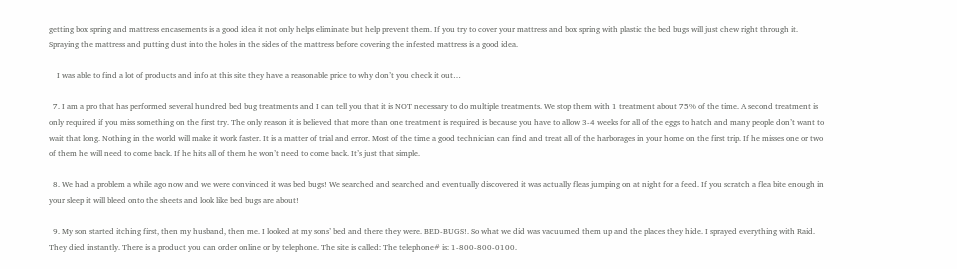getting box spring and mattress encasements is a good idea it not only helps eliminate but help prevent them. If you try to cover your mattress and box spring with plastic the bed bugs will just chew right through it. Spraying the mattress and putting dust into the holes in the sides of the mattress before covering the infested mattress is a good idea.

    I was able to find a lot of products and info at this site they have a reasonable price to why don’t you check it out…

  7. I am a pro that has performed several hundred bed bug treatments and I can tell you that it is NOT necessary to do multiple treatments. We stop them with 1 treatment about 75% of the time. A second treatment is only required if you miss something on the first try. The only reason it is believed that more than one treatment is required is because you have to allow 3-4 weeks for all of the eggs to hatch and many people don’t want to wait that long. Nothing in the world will make it work faster. It is a matter of trial and error. Most of the time a good technician can find and treat all of the harborages in your home on the first trip. If he misses one or two of them he will need to come back. If he hits all of them he won’t need to come back. It’s just that simple.

  8. We had a problem a while ago now and we were convinced it was bed bugs! We searched and searched and eventually discovered it was actually fleas jumping on at night for a feed. If you scratch a flea bite enough in your sleep it will bleed onto the sheets and look like bed bugs are about!

  9. My son started itching first, then my husband, then me. I looked at my sons’ bed and there they were. BED-BUGS!. So what we did was vacuumed them up and the places they hide. I sprayed everything with Raid. They died instantly. There is a product you can order online or by telephone. The site is called: The telephone# is: 1-800-800-0100.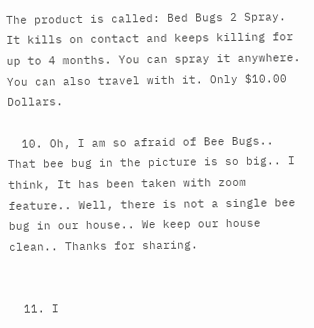The product is called: Bed Bugs 2 Spray. It kills on contact and keeps killing for up to 4 months. You can spray it anywhere. You can also travel with it. Only $10.00 Dollars.

  10. Oh, I am so afraid of Bee Bugs.. That bee bug in the picture is so big.. I think, It has been taken with zoom feature.. Well, there is not a single bee bug in our house.. We keep our house clean.. Thanks for sharing.


  11. I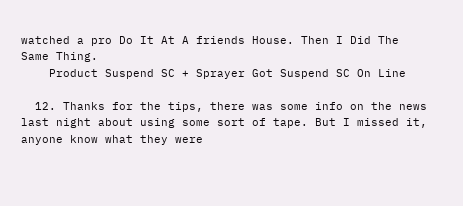watched a pro Do It At A friends House. Then I Did The Same Thing.
    Product Suspend SC + Sprayer Got Suspend SC On Line

  12. Thanks for the tips, there was some info on the news last night about using some sort of tape. But I missed it, anyone know what they were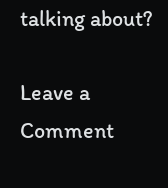talking about?

Leave a Comment